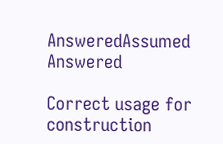AnsweredAssumed Answered

Correct usage for construction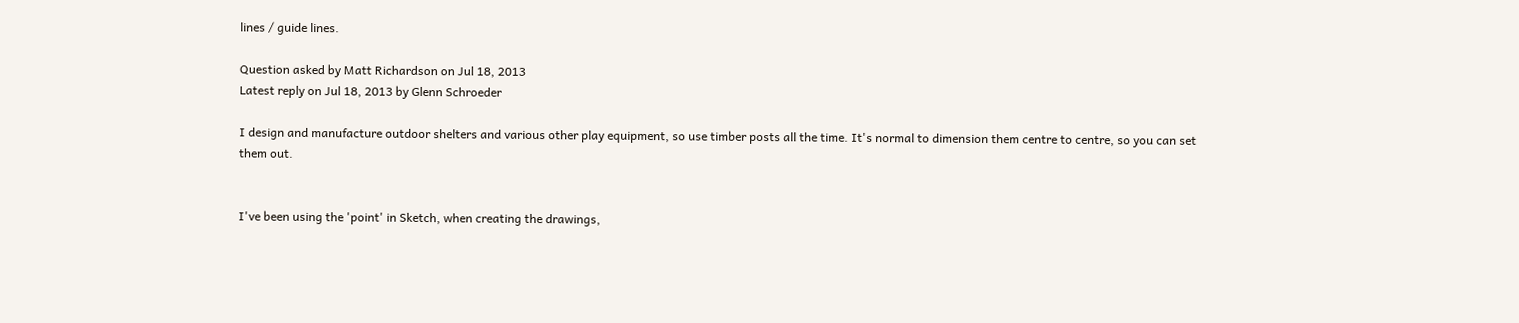lines / guide lines.

Question asked by Matt Richardson on Jul 18, 2013
Latest reply on Jul 18, 2013 by Glenn Schroeder

I design and manufacture outdoor shelters and various other play equipment, so use timber posts all the time. It's normal to dimension them centre to centre, so you can set them out.


I've been using the 'point' in Sketch, when creating the drawings,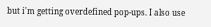but i'm getting overdefined pop-ups. I also use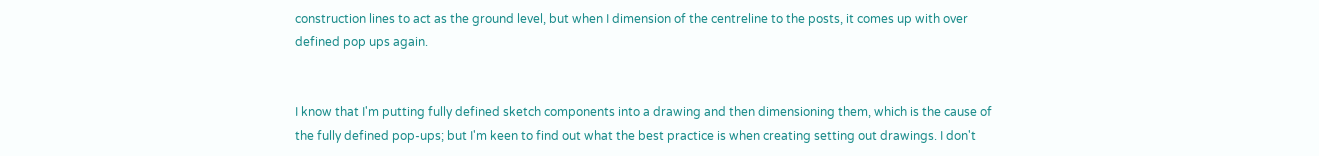construction lines to act as the ground level, but when I dimension of the centreline to the posts, it comes up with over defined pop ups again.


I know that I'm putting fully defined sketch components into a drawing and then dimensioning them, which is the cause of the fully defined pop-ups; but I'm keen to find out what the best practice is when creating setting out drawings. I don't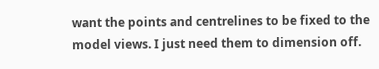want the points and centrelines to be fixed to the model views. I just need them to dimension off.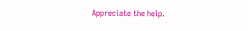Appreciate the help.